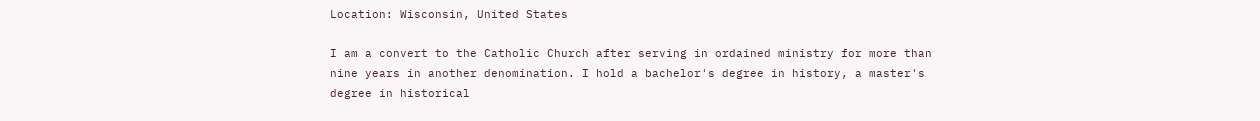Location: Wisconsin, United States

I am a convert to the Catholic Church after serving in ordained ministry for more than nine years in another denomination. I hold a bachelor's degree in history, a master's degree in historical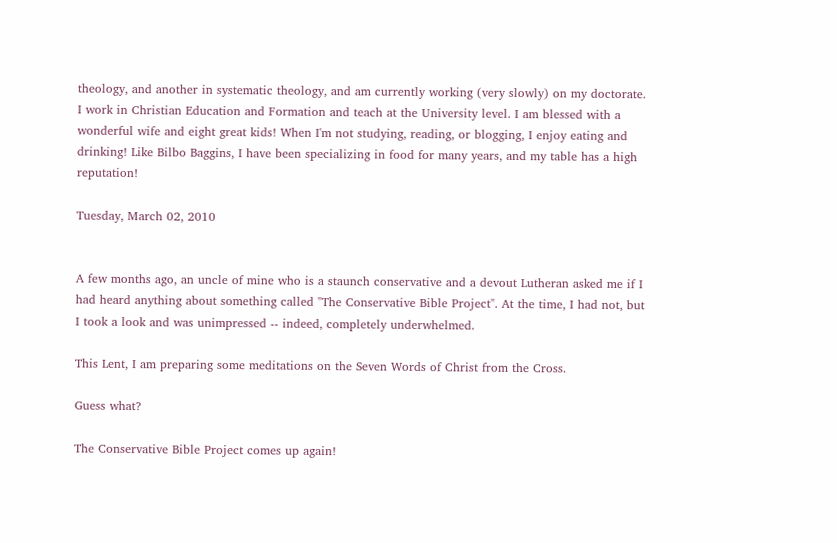theology, and another in systematic theology, and am currently working (very slowly) on my doctorate. I work in Christian Education and Formation and teach at the University level. I am blessed with a wonderful wife and eight great kids! When I'm not studying, reading, or blogging, I enjoy eating and drinking! Like Bilbo Baggins, I have been specializing in food for many years, and my table has a high reputation!

Tuesday, March 02, 2010


A few months ago, an uncle of mine who is a staunch conservative and a devout Lutheran asked me if I had heard anything about something called "The Conservative Bible Project". At the time, I had not, but I took a look and was unimpressed -- indeed, completely underwhelmed.

This Lent, I am preparing some meditations on the Seven Words of Christ from the Cross.

Guess what?

The Conservative Bible Project comes up again!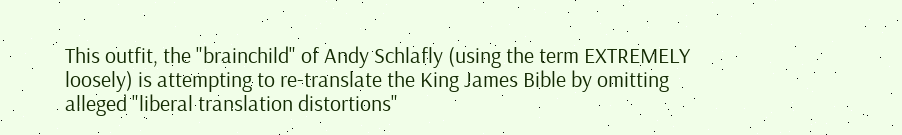This outfit, the "brainchild" of Andy Schlafly (using the term EXTREMELY loosely) is attempting to re-translate the King James Bible by omitting alleged "liberal translation distortions"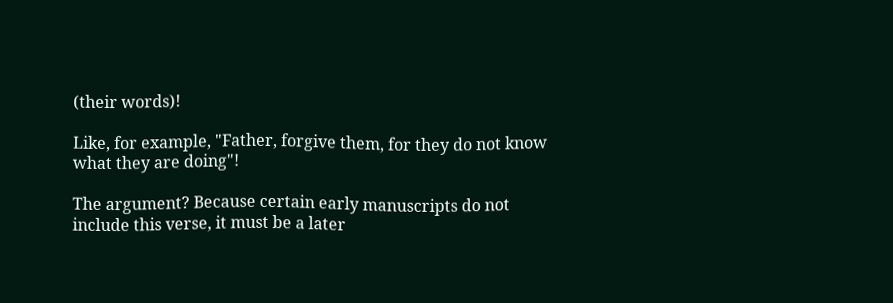(their words)!

Like, for example, "Father, forgive them, for they do not know what they are doing"!

The argument? Because certain early manuscripts do not include this verse, it must be a later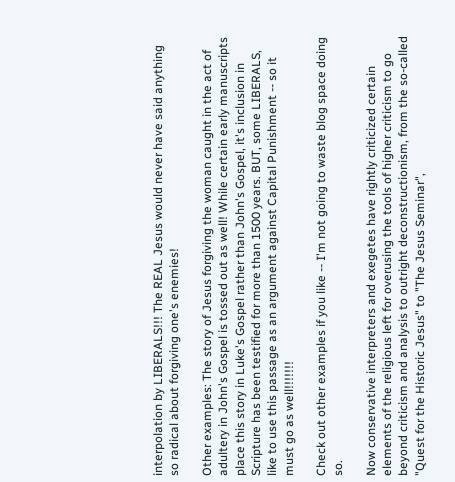interpolation by LIBERALS!!! The REAL Jesus would never have said anything so radical about forgiving one's enemies!

Other examples: The story of Jesus forgiving the woman caught in the act of adultery in John's Gospel is tossed out as well! While certain early manuscripts place this story in Luke's Gospel rather than John's Gospel, it's inclusion in Scripture has been testified for more than 1500 years. BUT, some LIBERALS, like to use this passage as an argument against Capital Punishment -- so it must go as well!!!!!!!

Check out other examples if you like -- I'm not going to waste blog space doing so.

Now conservative interpreters and exegetes have rightly criticized certain elements of the religious left for overusing the tools of higher criticism to go beyond criticism and analysis to outright deconstructionism, from the so-called "Quest for the Historic Jesus" to "The Jesus Seminar",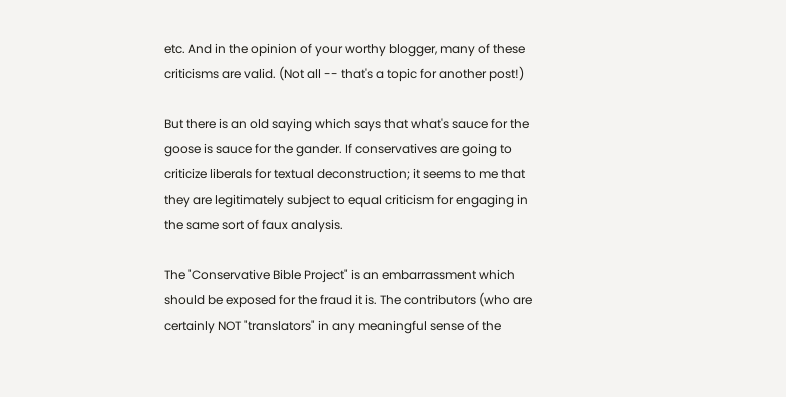etc. And in the opinion of your worthy blogger, many of these criticisms are valid. (Not all -- that's a topic for another post!)

But there is an old saying which says that what's sauce for the goose is sauce for the gander. If conservatives are going to criticize liberals for textual deconstruction; it seems to me that they are legitimately subject to equal criticism for engaging in the same sort of faux analysis.

The "Conservative Bible Project" is an embarrassment which should be exposed for the fraud it is. The contributors (who are certainly NOT "translators" in any meaningful sense of the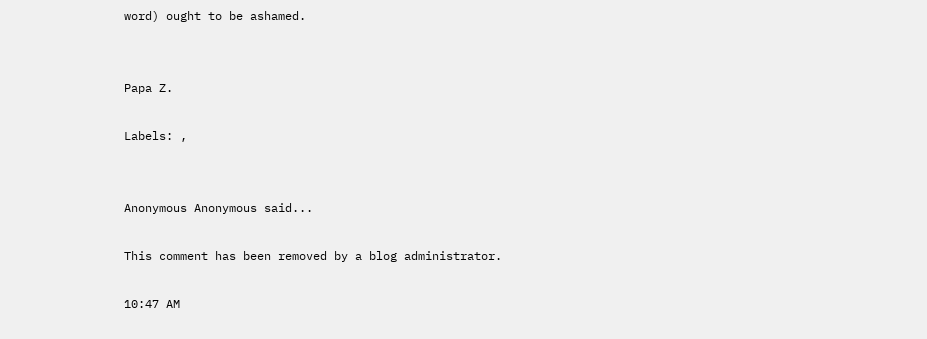word) ought to be ashamed.


Papa Z.

Labels: ,


Anonymous Anonymous said...

This comment has been removed by a blog administrator.

10:47 AM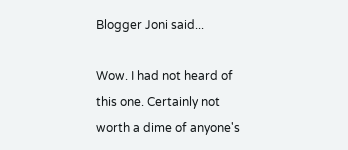Blogger Joni said...

Wow. I had not heard of this one. Certainly not worth a dime of anyone's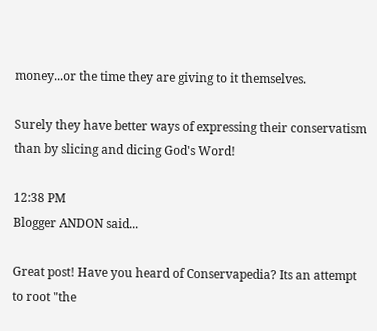money...or the time they are giving to it themselves.

Surely they have better ways of expressing their conservatism than by slicing and dicing God's Word!

12:38 PM
Blogger ANDON said...

Great post! Have you heard of Conservapedia? Its an attempt to root "the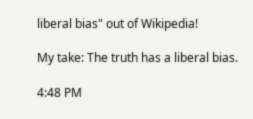liberal bias" out of Wikipedia!

My take: The truth has a liberal bias.

4:48 PM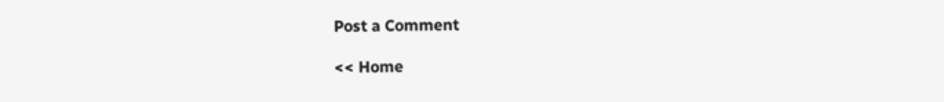Post a Comment

<< Home